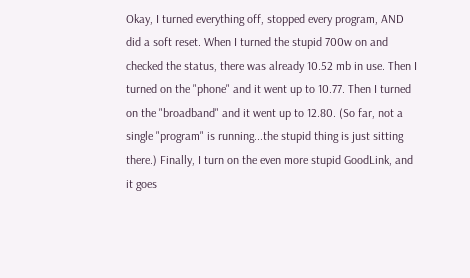Okay, I turned everything off, stopped every program, AND did a soft reset. When I turned the stupid 700w on and checked the status, there was already 10.52 mb in use. Then I turned on the "phone" and it went up to 10.77. Then I turned on the "broadband" and it went up to 12.80. (So far, not a single "program" is running...the stupid thing is just sitting there.) Finally, I turn on the even more stupid GoodLink, and it goes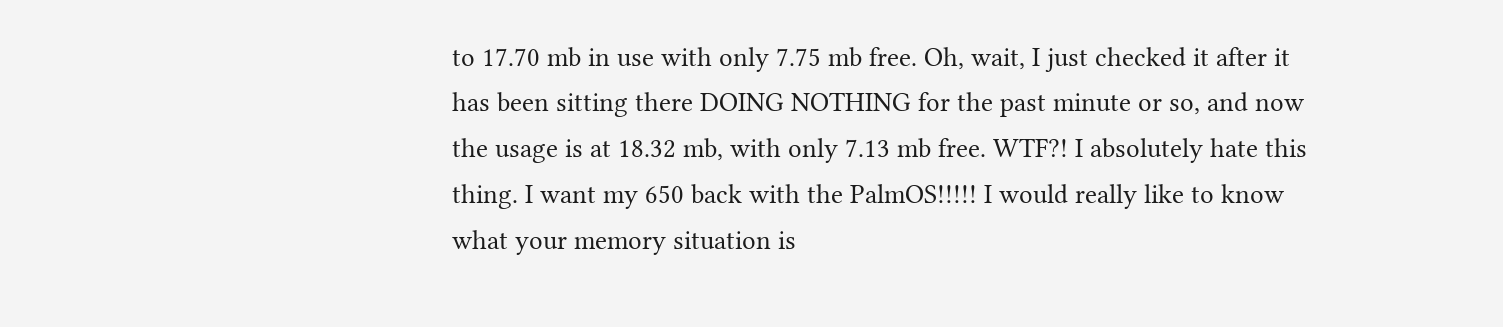to 17.70 mb in use with only 7.75 mb free. Oh, wait, I just checked it after it has been sitting there DOING NOTHING for the past minute or so, and now the usage is at 18.32 mb, with only 7.13 mb free. WTF?! I absolutely hate this thing. I want my 650 back with the PalmOS!!!!! I would really like to know what your memory situation is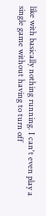like with basically nothing running. I can't even play a single game without having to turn off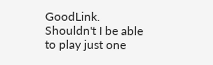GoodLink. Shouldn't I be able to play just one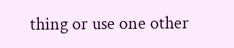thing or use one other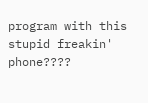program with this stupid freakin' phone????